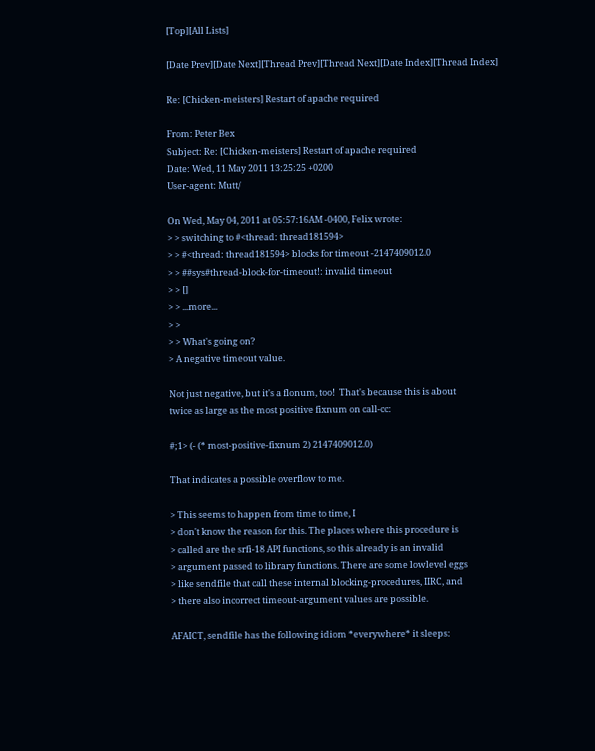[Top][All Lists]

[Date Prev][Date Next][Thread Prev][Thread Next][Date Index][Thread Index]

Re: [Chicken-meisters] Restart of apache required

From: Peter Bex
Subject: Re: [Chicken-meisters] Restart of apache required
Date: Wed, 11 May 2011 13:25:25 +0200
User-agent: Mutt/

On Wed, May 04, 2011 at 05:57:16AM -0400, Felix wrote:
> > switching to #<thread: thread181594>
> > #<thread: thread181594> blocks for timeout -2147409012.0
> > ##sys#thread-block-for-timeout!: invalid timeout
> > []
> > ...more...
> >
> > What's going on?
> A negative timeout value.

Not just negative, but it's a flonum, too!  That's because this is about
twice as large as the most positive fixnum on call-cc:

#;1> (- (* most-positive-fixnum 2) 2147409012.0)

That indicates a possible overflow to me.

> This seems to happen from time to time, I
> don't know the reason for this. The places where this procedure is
> called are the srfi-18 API functions, so this already is an invalid
> argument passed to library functions. There are some lowlevel eggs
> like sendfile that call these internal blocking-procedures, IIRC, and
> there also incorrect timeout-argument values are possible.

AFAICT, sendfile has the following idiom *everywhere* it sleeps: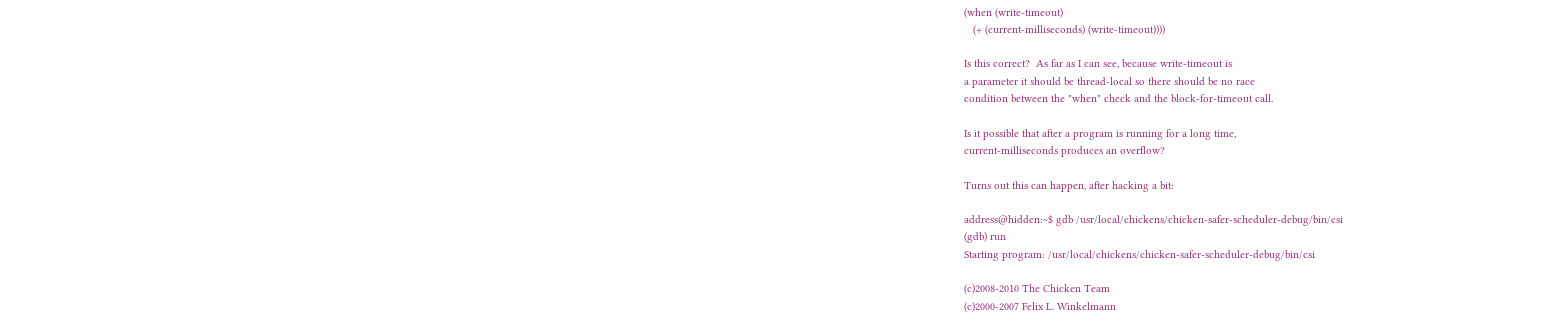(when (write-timeout)
   (+ (current-milliseconds) (write-timeout))))

Is this correct?  As far as I can see, because write-timeout is
a parameter it should be thread-local so there should be no race
condition between the "when" check and the block-for-timeout call.

Is it possible that after a program is running for a long time,
current-milliseconds produces an overflow?

Turns out this can happen, after hacking a bit:

address@hidden:~$ gdb /usr/local/chickens/chicken-safer-scheduler-debug/bin/csi
(gdb) run
Starting program: /usr/local/chickens/chicken-safer-scheduler-debug/bin/csi

(c)2008-2010 The Chicken Team
(c)2000-2007 Felix L. Winkelmann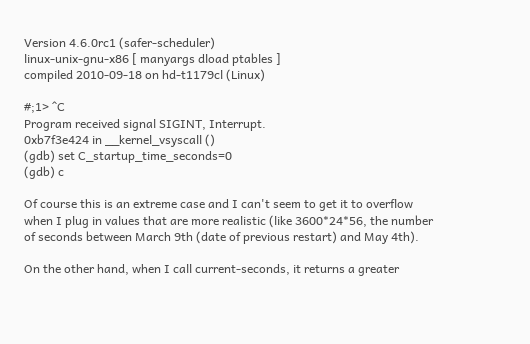Version 4.6.0rc1 (safer-scheduler)
linux-unix-gnu-x86 [ manyargs dload ptables ]
compiled 2010-09-18 on hd-t1179cl (Linux)

#;1> ^C
Program received signal SIGINT, Interrupt.
0xb7f3e424 in __kernel_vsyscall ()
(gdb) set C_startup_time_seconds=0
(gdb) c

Of course this is an extreme case and I can't seem to get it to overflow
when I plug in values that are more realistic (like 3600*24*56, the number
of seconds between March 9th (date of previous restart) and May 4th).

On the other hand, when I call current-seconds, it returns a greater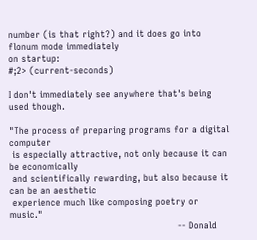number (is that right?) and it does go into flonum mode immediately
on startup:
#;2> (current-seconds)

I don't immediately see anywhere that's being used though.

"The process of preparing programs for a digital computer
 is especially attractive, not only because it can be economically
 and scientifically rewarding, but also because it can be an aesthetic
 experience much like composing poetry or music."
                                                        -- Donald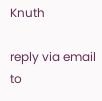Knuth

reply via email to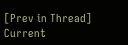[Prev in Thread] Current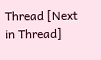Thread [Next in Thread]